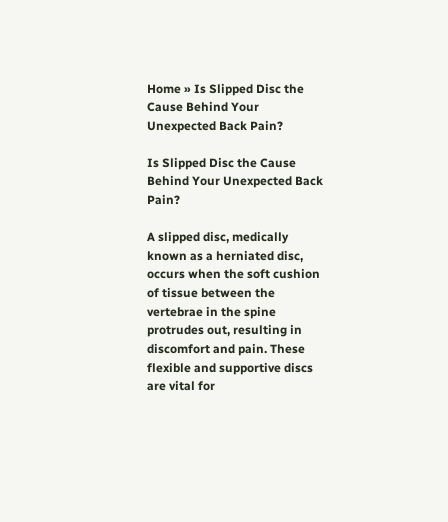Home » Is Slipped Disc the Cause Behind Your Unexpected Back Pain?

Is Slipped Disc the Cause Behind Your Unexpected Back Pain?

A slipped disc, medically known as a herniated disc, occurs when the soft cushion of tissue between the vertebrae in the spine protrudes out, resulting in discomfort and pain. These flexible and supportive discs are vital for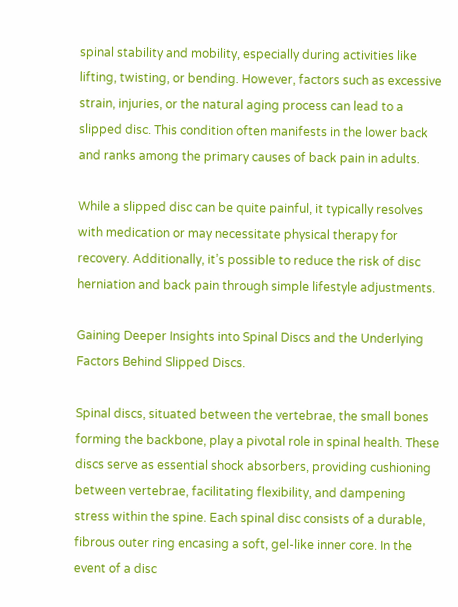spinal stability and mobility, especially during activities like lifting, twisting, or bending. However, factors such as excessive strain, injuries, or the natural aging process can lead to a slipped disc. This condition often manifests in the lower back and ranks among the primary causes of back pain in adults.

While a slipped disc can be quite painful, it typically resolves with medication or may necessitate physical therapy for recovery. Additionally, it’s possible to reduce the risk of disc herniation and back pain through simple lifestyle adjustments.

Gaining Deeper Insights into Spinal Discs and the Underlying Factors Behind Slipped Discs.

Spinal discs, situated between the vertebrae, the small bones forming the backbone, play a pivotal role in spinal health. These discs serve as essential shock absorbers, providing cushioning between vertebrae, facilitating flexibility, and dampening stress within the spine. Each spinal disc consists of a durable, fibrous outer ring encasing a soft, gel-like inner core. In the event of a disc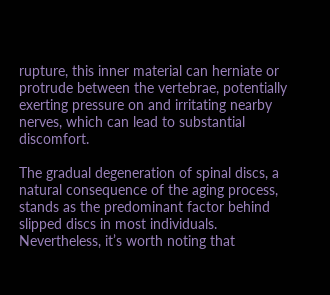rupture, this inner material can herniate or protrude between the vertebrae, potentially exerting pressure on and irritating nearby nerves, which can lead to substantial discomfort.

The gradual degeneration of spinal discs, a natural consequence of the aging process, stands as the predominant factor behind slipped discs in most individuals. Nevertheless, it’s worth noting that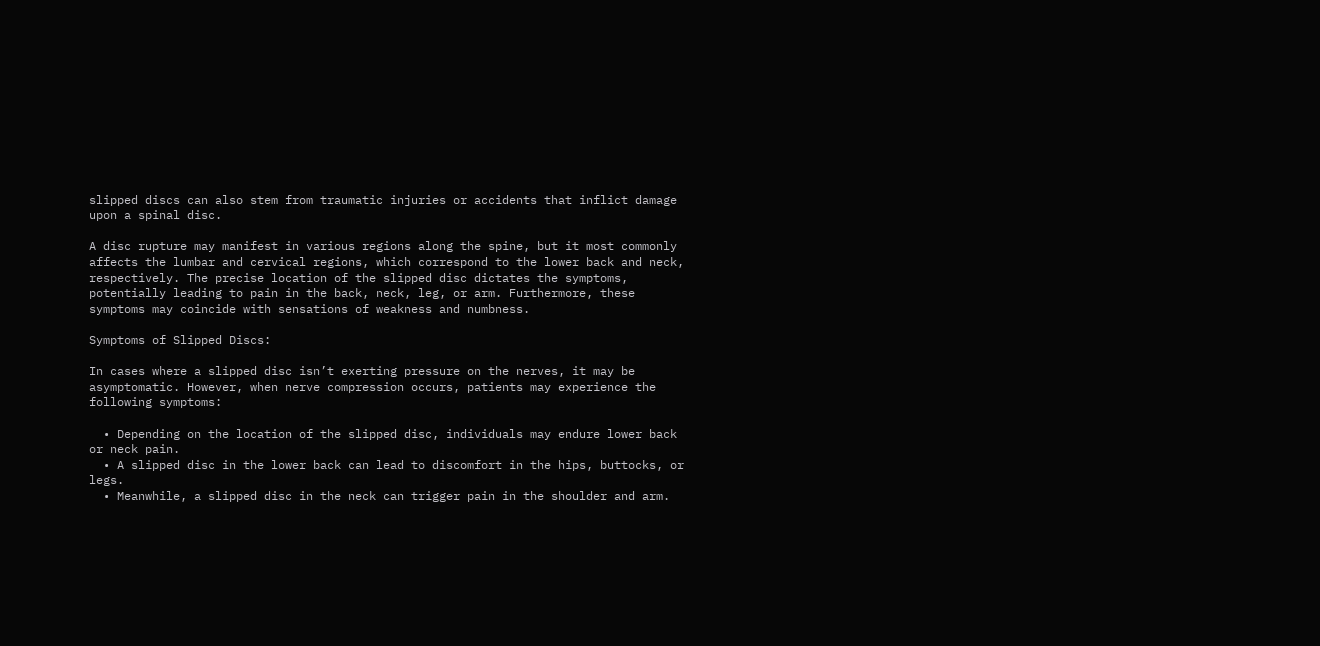slipped discs can also stem from traumatic injuries or accidents that inflict damage upon a spinal disc.

A disc rupture may manifest in various regions along the spine, but it most commonly affects the lumbar and cervical regions, which correspond to the lower back and neck, respectively. The precise location of the slipped disc dictates the symptoms, potentially leading to pain in the back, neck, leg, or arm. Furthermore, these symptoms may coincide with sensations of weakness and numbness.

Symptoms of Slipped Discs:

In cases where a slipped disc isn’t exerting pressure on the nerves, it may be asymptomatic. However, when nerve compression occurs, patients may experience the following symptoms:

  • Depending on the location of the slipped disc, individuals may endure lower back or neck pain.
  • A slipped disc in the lower back can lead to discomfort in the hips, buttocks, or legs.
  • Meanwhile, a slipped disc in the neck can trigger pain in the shoulder and arm.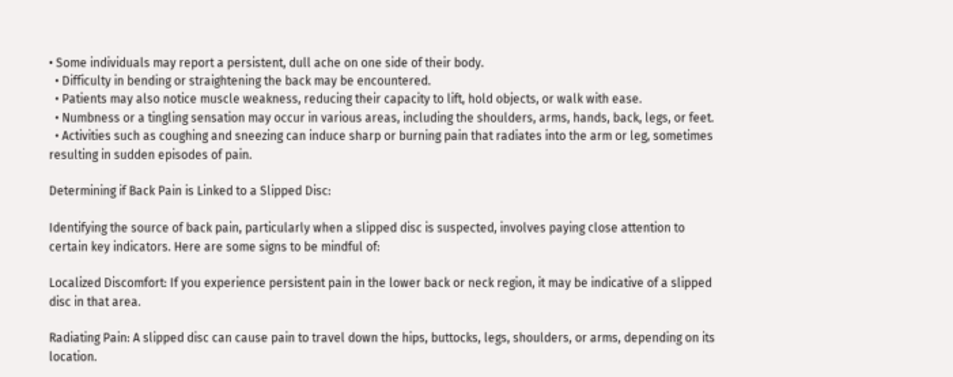• Some individuals may report a persistent, dull ache on one side of their body.
  • Difficulty in bending or straightening the back may be encountered.
  • Patients may also notice muscle weakness, reducing their capacity to lift, hold objects, or walk with ease.
  • Numbness or a tingling sensation may occur in various areas, including the shoulders, arms, hands, back, legs, or feet.
  • Activities such as coughing and sneezing can induce sharp or burning pain that radiates into the arm or leg, sometimes resulting in sudden episodes of pain.

Determining if Back Pain is Linked to a Slipped Disc:

Identifying the source of back pain, particularly when a slipped disc is suspected, involves paying close attention to certain key indicators. Here are some signs to be mindful of:

Localized Discomfort: If you experience persistent pain in the lower back or neck region, it may be indicative of a slipped disc in that area.

Radiating Pain: A slipped disc can cause pain to travel down the hips, buttocks, legs, shoulders, or arms, depending on its location.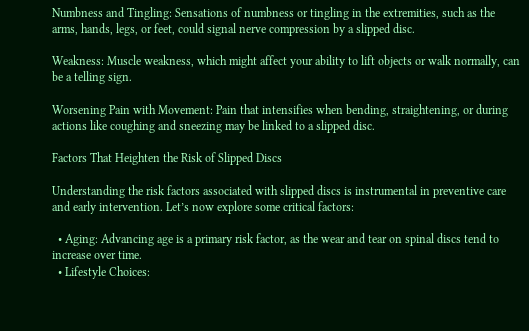Numbness and Tingling: Sensations of numbness or tingling in the extremities, such as the arms, hands, legs, or feet, could signal nerve compression by a slipped disc.

Weakness: Muscle weakness, which might affect your ability to lift objects or walk normally, can be a telling sign.

Worsening Pain with Movement: Pain that intensifies when bending, straightening, or during actions like coughing and sneezing may be linked to a slipped disc.

Factors That Heighten the Risk of Slipped Discs

Understanding the risk factors associated with slipped discs is instrumental in preventive care and early intervention. Let’s now explore some critical factors:

  • Aging: Advancing age is a primary risk factor, as the wear and tear on spinal discs tend to increase over time.
  • Lifestyle Choices: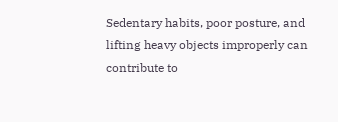Sedentary habits, poor posture, and lifting heavy objects improperly can contribute to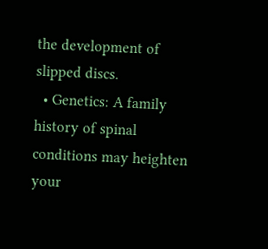the development of slipped discs.
  • Genetics: A family history of spinal conditions may heighten your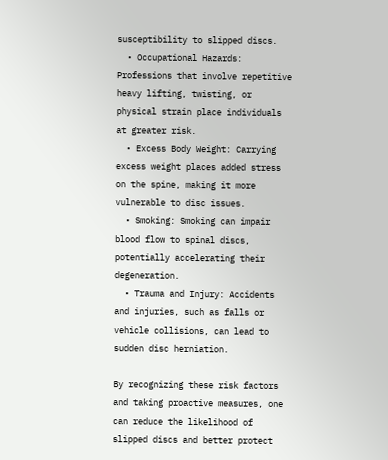susceptibility to slipped discs.
  • Occupational Hazards: Professions that involve repetitive heavy lifting, twisting, or physical strain place individuals at greater risk.
  • Excess Body Weight: Carrying excess weight places added stress on the spine, making it more vulnerable to disc issues.
  • Smoking: Smoking can impair blood flow to spinal discs, potentially accelerating their degeneration.
  • Trauma and Injury: Accidents and injuries, such as falls or vehicle collisions, can lead to sudden disc herniation.

By recognizing these risk factors and taking proactive measures, one can reduce the likelihood of slipped discs and better protect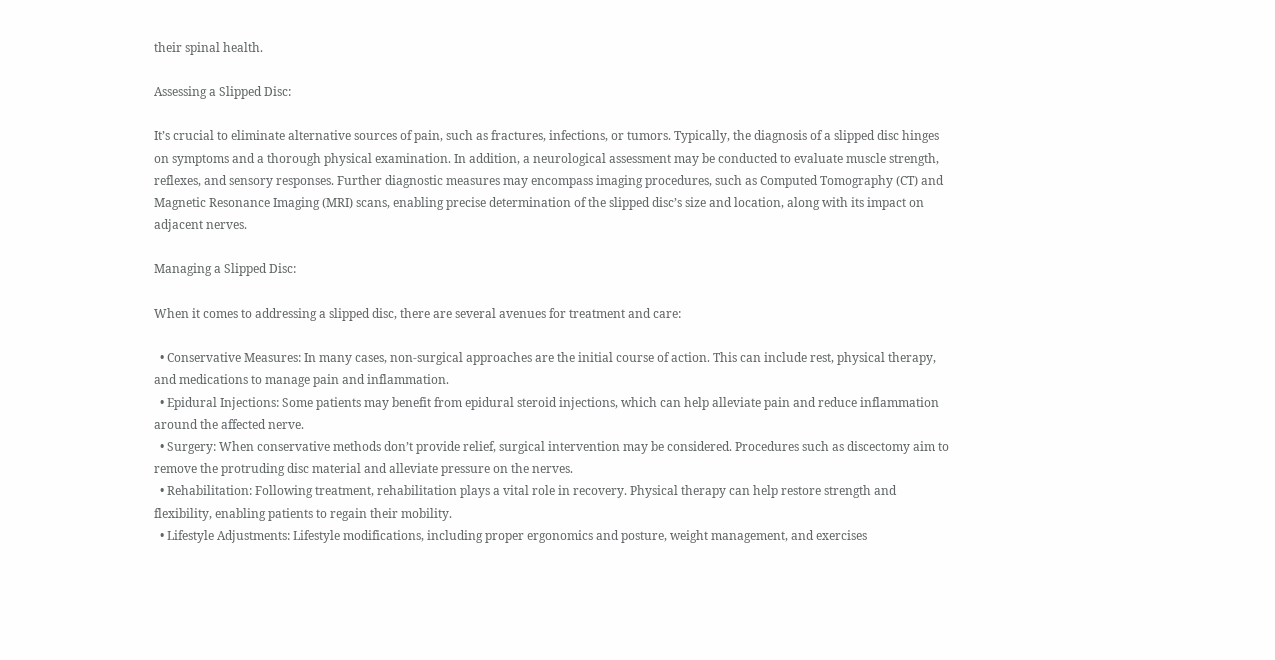their spinal health.

Assessing a Slipped Disc:

It’s crucial to eliminate alternative sources of pain, such as fractures, infections, or tumors. Typically, the diagnosis of a slipped disc hinges on symptoms and a thorough physical examination. In addition, a neurological assessment may be conducted to evaluate muscle strength, reflexes, and sensory responses. Further diagnostic measures may encompass imaging procedures, such as Computed Tomography (CT) and Magnetic Resonance Imaging (MRI) scans, enabling precise determination of the slipped disc’s size and location, along with its impact on adjacent nerves.

Managing a Slipped Disc:

When it comes to addressing a slipped disc, there are several avenues for treatment and care:

  • Conservative Measures: In many cases, non-surgical approaches are the initial course of action. This can include rest, physical therapy, and medications to manage pain and inflammation.
  • Epidural Injections: Some patients may benefit from epidural steroid injections, which can help alleviate pain and reduce inflammation around the affected nerve.
  • Surgery: When conservative methods don’t provide relief, surgical intervention may be considered. Procedures such as discectomy aim to remove the protruding disc material and alleviate pressure on the nerves.
  • Rehabilitation: Following treatment, rehabilitation plays a vital role in recovery. Physical therapy can help restore strength and flexibility, enabling patients to regain their mobility.
  • Lifestyle Adjustments: Lifestyle modifications, including proper ergonomics and posture, weight management, and exercises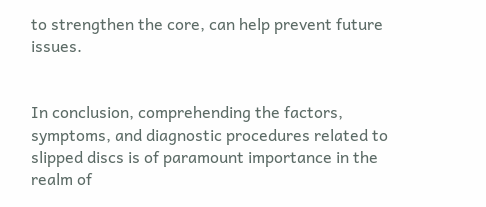to strengthen the core, can help prevent future issues.


In conclusion, comprehending the factors, symptoms, and diagnostic procedures related to slipped discs is of paramount importance in the realm of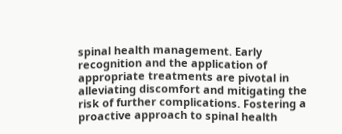spinal health management. Early recognition and the application of appropriate treatments are pivotal in alleviating discomfort and mitigating the risk of further complications. Fostering a proactive approach to spinal health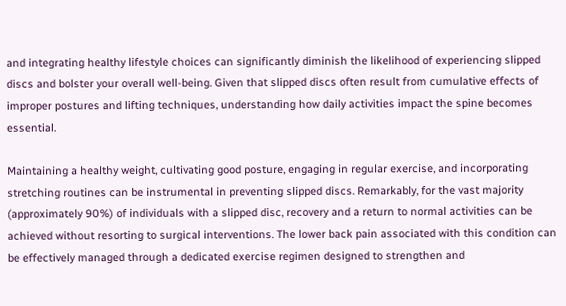and integrating healthy lifestyle choices can significantly diminish the likelihood of experiencing slipped discs and bolster your overall well-being. Given that slipped discs often result from cumulative effects of improper postures and lifting techniques, understanding how daily activities impact the spine becomes essential.

Maintaining a healthy weight, cultivating good posture, engaging in regular exercise, and incorporating stretching routines can be instrumental in preventing slipped discs. Remarkably, for the vast majority (approximately 90%) of individuals with a slipped disc, recovery and a return to normal activities can be achieved without resorting to surgical interventions. The lower back pain associated with this condition can be effectively managed through a dedicated exercise regimen designed to strengthen and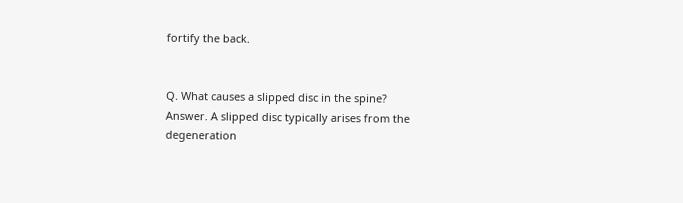fortify the back.


Q. What causes a slipped disc in the spine?
Answer. A slipped disc typically arises from the degeneration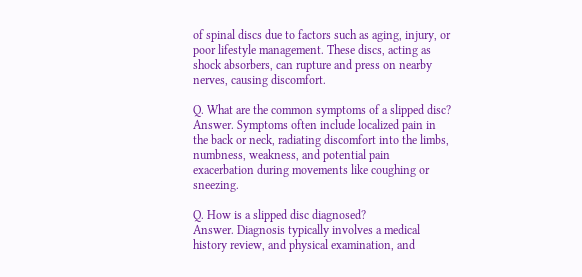of spinal discs due to factors such as aging, injury, or poor lifestyle management. These discs, acting as shock absorbers, can rupture and press on nearby nerves, causing discomfort.

Q. What are the common symptoms of a slipped disc?
Answer. Symptoms often include localized pain in the back or neck, radiating discomfort into the limbs, numbness, weakness, and potential pain exacerbation during movements like coughing or sneezing.

Q. How is a slipped disc diagnosed?
Answer. Diagnosis typically involves a medical history review, and physical examination, and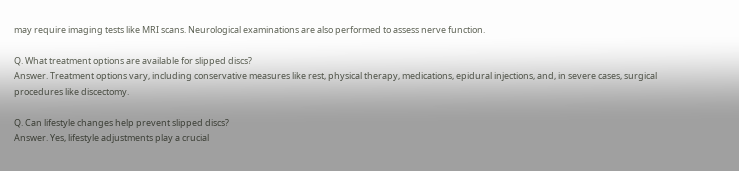may require imaging tests like MRI scans. Neurological examinations are also performed to assess nerve function.

Q. What treatment options are available for slipped discs?
Answer. Treatment options vary, including conservative measures like rest, physical therapy, medications, epidural injections, and, in severe cases, surgical procedures like discectomy.

Q. Can lifestyle changes help prevent slipped discs?
Answer. Yes, lifestyle adjustments play a crucial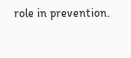role in prevention.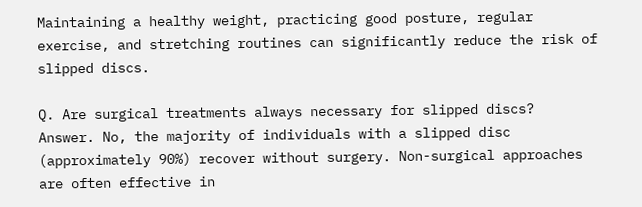Maintaining a healthy weight, practicing good posture, regular exercise, and stretching routines can significantly reduce the risk of slipped discs.

Q. Are surgical treatments always necessary for slipped discs?
Answer. No, the majority of individuals with a slipped disc (approximately 90%) recover without surgery. Non-surgical approaches are often effective in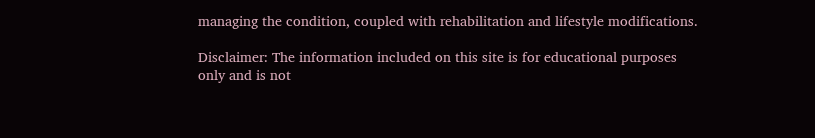managing the condition, coupled with rehabilitation and lifestyle modifications.

Disclaimer: The information included on this site is for educational purposes only and is not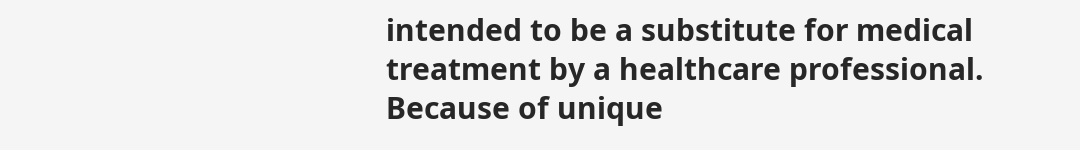intended to be a substitute for medical treatment by a healthcare professional. Because of unique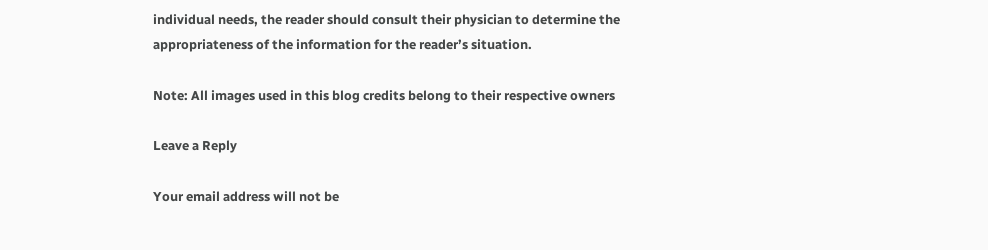individual needs, the reader should consult their physician to determine the appropriateness of the information for the reader’s situation.

Note: All images used in this blog credits belong to their respective owners

Leave a Reply

Your email address will not be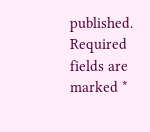published. Required fields are marked *